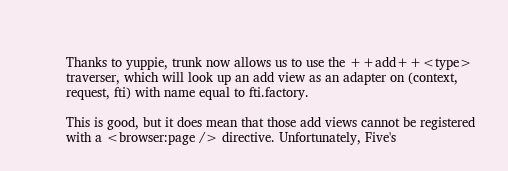Thanks to yuppie, trunk now allows us to use the ++add++<type>
traverser, which will look up an add view as an adapter on (context,
request, fti) with name equal to fti.factory.

This is good, but it does mean that those add views cannot be registered
with a <browser:page /> directive. Unfortunately, Five's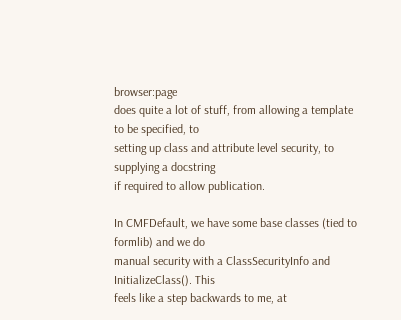browser:page
does quite a lot of stuff, from allowing a template to be specified, to
setting up class and attribute level security, to supplying a docstring
if required to allow publication.

In CMFDefault, we have some base classes (tied to formlib) and we do
manual security with a ClassSecurityInfo and InitializeClass(). This
feels like a step backwards to me, at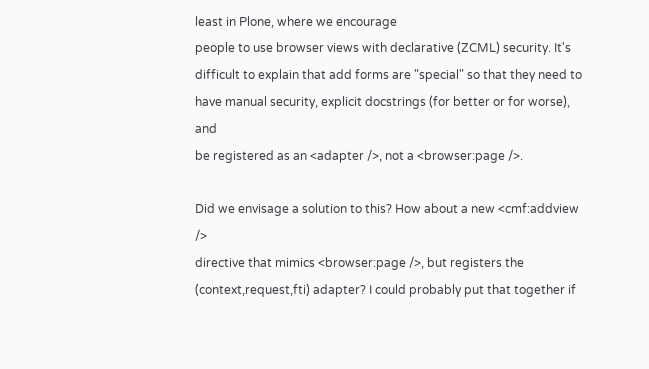least in Plone, where we encourage
people to use browser views with declarative (ZCML) security. It's
difficult to explain that add forms are "special" so that they need to
have manual security, explicit docstrings (for better or for worse), and
be registered as an <adapter />, not a <browser:page />.

Did we envisage a solution to this? How about a new <cmf:addview />
directive that mimics <browser:page />, but registers the
(context,request,fti) adapter? I could probably put that together if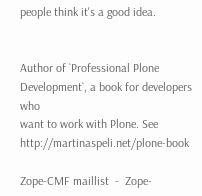people think it's a good idea.


Author of `Professional Plone Development`, a book for developers who
want to work with Plone. See http://martinaspeli.net/plone-book

Zope-CMF maillist  -  Zope-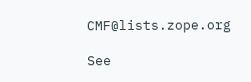CMF@lists.zope.org

See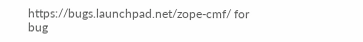https://bugs.launchpad.net/zope-cmf/ for bug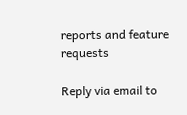reports and feature requests

Reply via email to